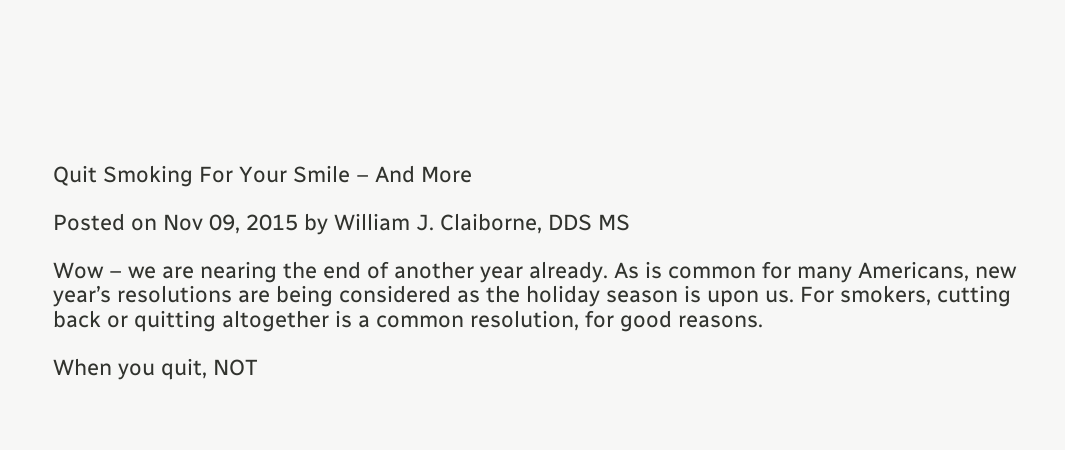Quit Smoking For Your Smile – And More

Posted on Nov 09, 2015 by William J. Claiborne, DDS MS

Wow – we are nearing the end of another year already. As is common for many Americans, new year’s resolutions are being considered as the holiday season is upon us. For smokers, cutting back or quitting altogether is a common resolution, for good reasons.

When you quit, NOT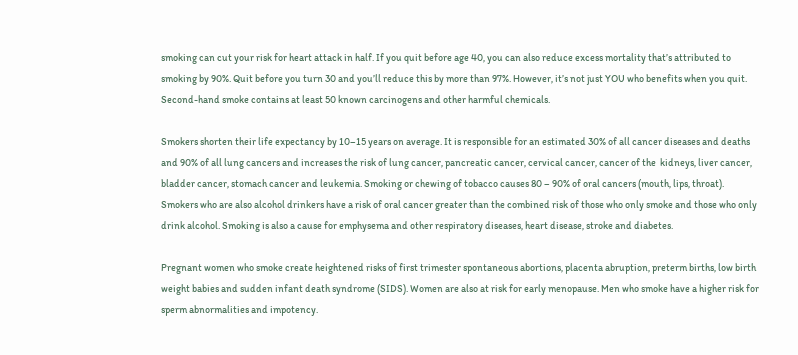smoking can cut your risk for heart attack in half. If you quit before age 40, you can also reduce excess mortality that’s attributed to smoking by 90%. Quit before you turn 30 and you’ll reduce this by more than 97%. However, it’s not just YOU who benefits when you quit. Second-hand smoke contains at least 50 known carcinogens and other harmful chemicals.

Smokers shorten their life expectancy by 10–15 years on average. It is responsible for an estimated 30% of all cancer diseases and deaths and 90% of all lung cancers and increases the risk of lung cancer, pancreatic cancer, cervical cancer, cancer of the  kidneys, liver cancer, bladder cancer, stomach cancer and leukemia. Smoking or chewing of tobacco causes 80 – 90% of oral cancers (mouth, lips, throat).  Smokers who are also alcohol drinkers have a risk of oral cancer greater than the combined risk of those who only smoke and those who only drink alcohol. Smoking is also a cause for emphysema and other respiratory diseases, heart disease, stroke and diabetes.

Pregnant women who smoke create heightened risks of first trimester spontaneous abortions, placenta abruption, preterm births, low birth weight babies and sudden infant death syndrome (SIDS). Women are also at risk for early menopause. Men who smoke have a higher risk for sperm abnormalities and impotency.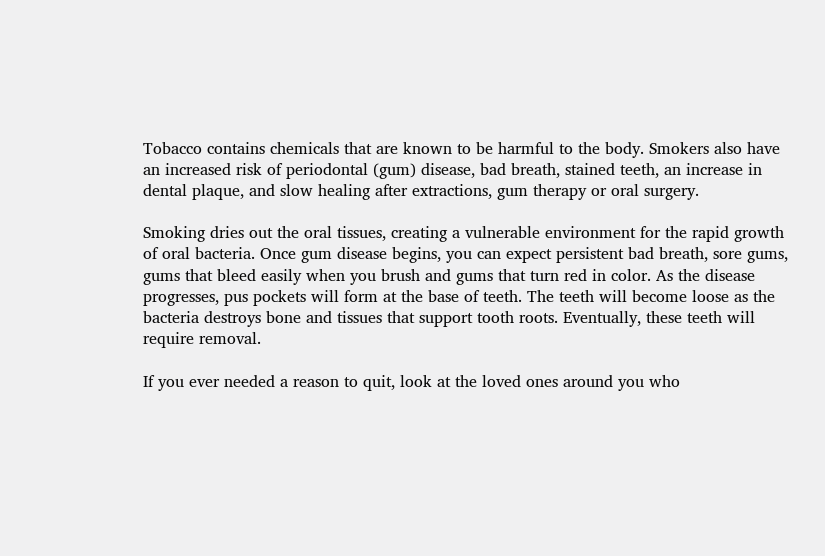Tobacco contains chemicals that are known to be harmful to the body. Smokers also have an increased risk of periodontal (gum) disease, bad breath, stained teeth, an increase in dental plaque, and slow healing after extractions, gum therapy or oral surgery.

Smoking dries out the oral tissues, creating a vulnerable environment for the rapid growth of oral bacteria. Once gum disease begins, you can expect persistent bad breath, sore gums, gums that bleed easily when you brush and gums that turn red in color. As the disease progresses, pus pockets will form at the base of teeth. The teeth will become loose as the bacteria destroys bone and tissues that support tooth roots. Eventually, these teeth will require removal.

If you ever needed a reason to quit, look at the loved ones around you who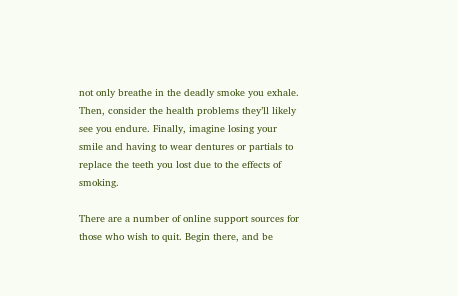not only breathe in the deadly smoke you exhale. Then, consider the health problems they’ll likely see you endure. Finally, imagine losing your smile and having to wear dentures or partials to replace the teeth you lost due to the effects of smoking.

There are a number of online support sources for those who wish to quit. Begin there, and be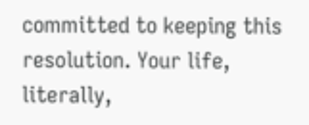committed to keeping this resolution. Your life, literally,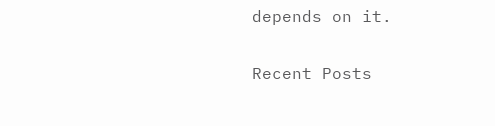depends on it.

Recent Posts